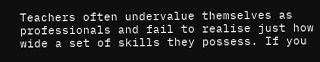Teachers often undervalue themselves as professionals and fail to realise just how wide a set of skills they possess. If you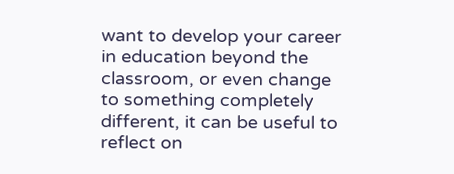want to develop your career in education beyond the classroom, or even change to something completely different, it can be useful to reflect on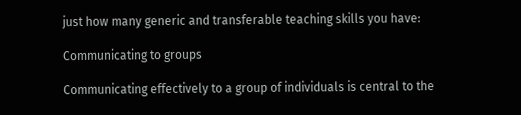just how many generic and transferable teaching skills you have:

Communicating to groups

Communicating effectively to a group of individuals is central to the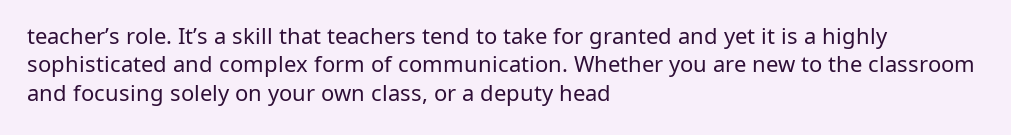teacher’s role. It’s a skill that teachers tend to take for granted and yet it is a highly sophisticated and complex form of communication. Whether you are new to the classroom and focusing solely on your own class, or a deputy head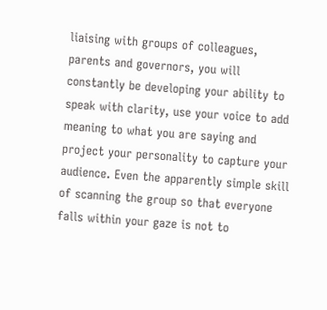liaising with groups of colleagues, parents and governors, you will constantly be developing your ability to speak with clarity, use your voice to add meaning to what you are saying and project your personality to capture your audience. Even the apparently simple skill of scanning the group so that everyone falls within your gaze is not to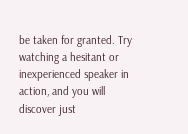be taken for granted. Try watching a hesitant or inexperienced speaker in action, and you will discover just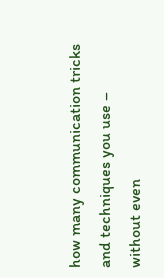how many communication tricks and techniques you use – without even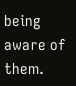being aware of them.